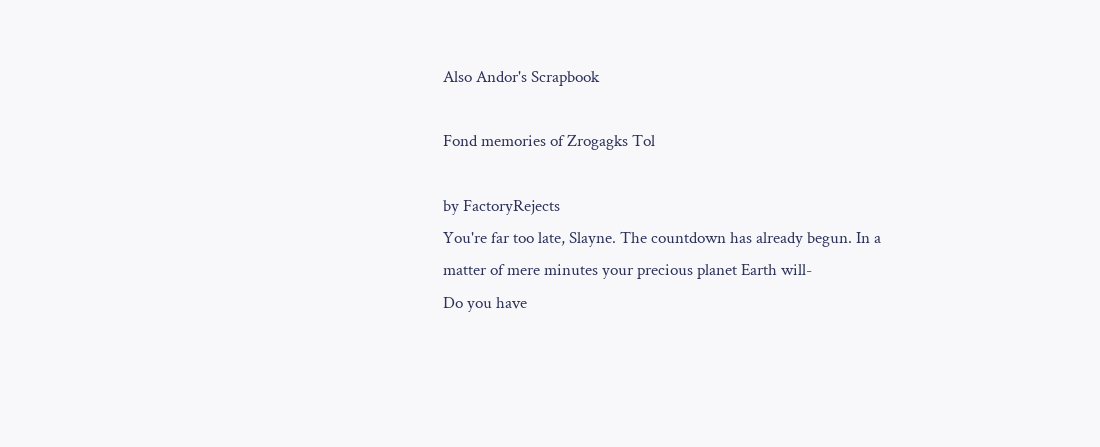Also Andor's Scrapbook

Fond memories of Zrogagks Tol

by FactoryRejects
You're far too late, Slayne. The countdown has already begun. In a matter of mere minutes your precious planet Earth will-
Do you have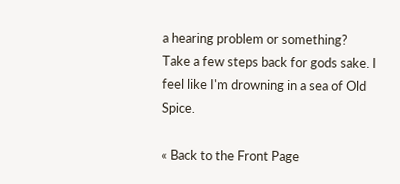a hearing problem or something? Take a few steps back for gods sake. I feel like I'm drowning in a sea of Old Spice.

« Back to the Front Page